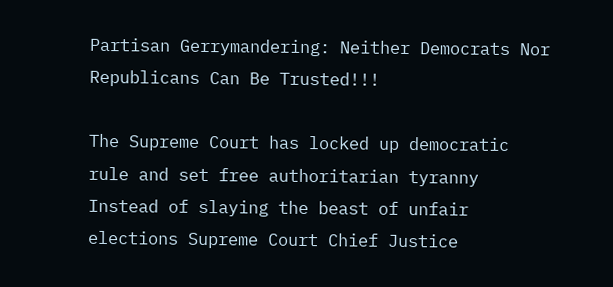Partisan Gerrymandering: Neither Democrats Nor Republicans Can Be Trusted!!!

The Supreme Court has locked up democratic rule and set free authoritarian tyranny
Instead of slaying the beast of unfair elections Supreme Court Chief Justice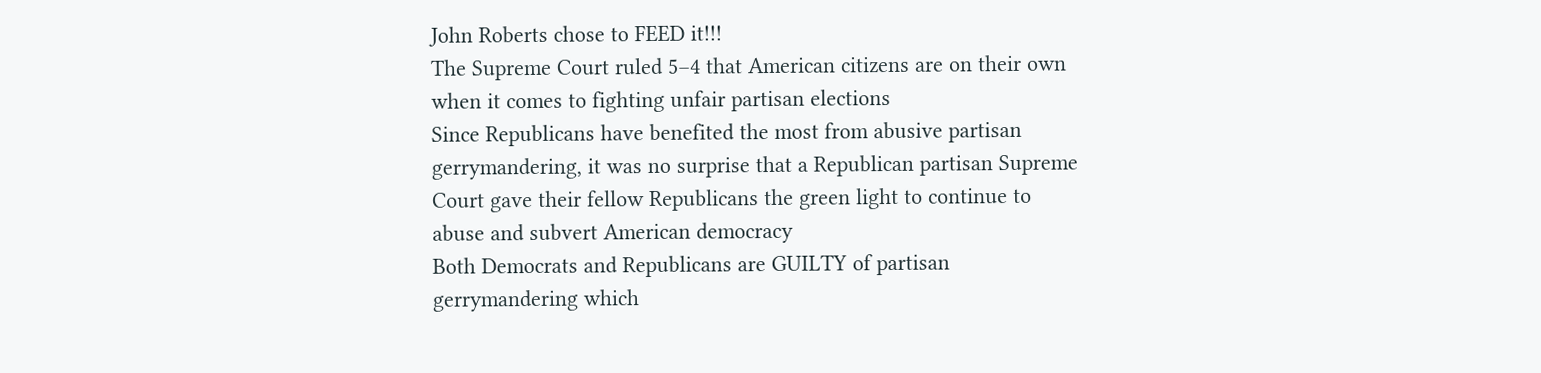John Roberts chose to FEED it!!!
The Supreme Court ruled 5–4 that American citizens are on their own when it comes to fighting unfair partisan elections
Since Republicans have benefited the most from abusive partisan gerrymandering, it was no surprise that a Republican partisan Supreme Court gave their fellow Republicans the green light to continue to abuse and subvert American democracy
Both Democrats and Republicans are GUILTY of partisan gerrymandering which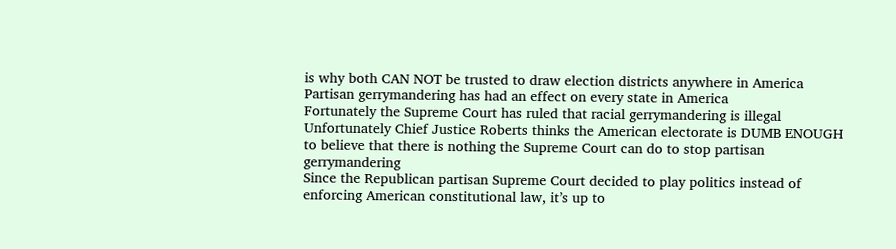is why both CAN NOT be trusted to draw election districts anywhere in America
Partisan gerrymandering has had an effect on every state in America
Fortunately the Supreme Court has ruled that racial gerrymandering is illegal
Unfortunately Chief Justice Roberts thinks the American electorate is DUMB ENOUGH to believe that there is nothing the Supreme Court can do to stop partisan gerrymandering
Since the Republican partisan Supreme Court decided to play politics instead of enforcing American constitutional law, it’s up to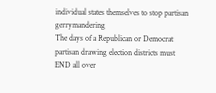individual states themselves to stop partisan gerrymandering
The days of a Republican or Democrat partisan drawing election districts must END all over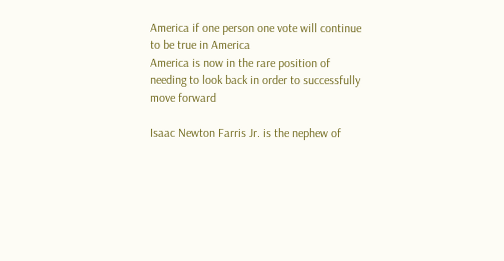America if one person one vote will continue to be true in America
America is now in the rare position of needing to look back in order to successfully move forward

Isaac Newton Farris Jr. is the nephew of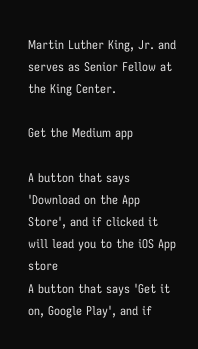Martin Luther King, Jr. and serves as Senior Fellow at the King Center.

Get the Medium app

A button that says 'Download on the App Store', and if clicked it will lead you to the iOS App store
A button that says 'Get it on, Google Play', and if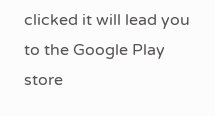clicked it will lead you to the Google Play store